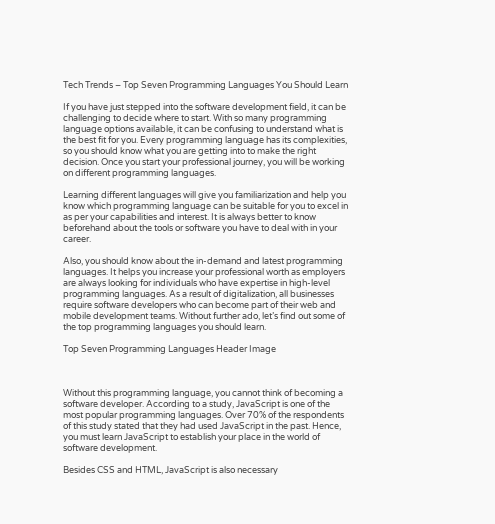Tech Trends – Top Seven Programming Languages You Should Learn

If you have just stepped into the software development field, it can be challenging to decide where to start. With so many programming language options available, it can be confusing to understand what is the best fit for you. Every programming language has its complexities, so you should know what you are getting into to make the right decision. Once you start your professional journey, you will be working on different programming languages.

Learning different languages will give you familiarization and help you know which programming language can be suitable for you to excel in as per your capabilities and interest. It is always better to know beforehand about the tools or software you have to deal with in your career.

Also, you should know about the in-demand and latest programming languages. It helps you increase your professional worth as employers are always looking for individuals who have expertise in high-level programming languages. As a result of digitalization, all businesses require software developers who can become part of their web and mobile development teams. Without further ado, let’s find out some of the top programming languages you should learn.

Top Seven Programming Languages Header Image



Without this programming language, you cannot think of becoming a software developer. According to a study, JavaScript is one of the most popular programming languages. Over 70% of the respondents of this study stated that they had used JavaScript in the past. Hence, you must learn JavaScript to establish your place in the world of software development.

Besides CSS and HTML, JavaScript is also necessary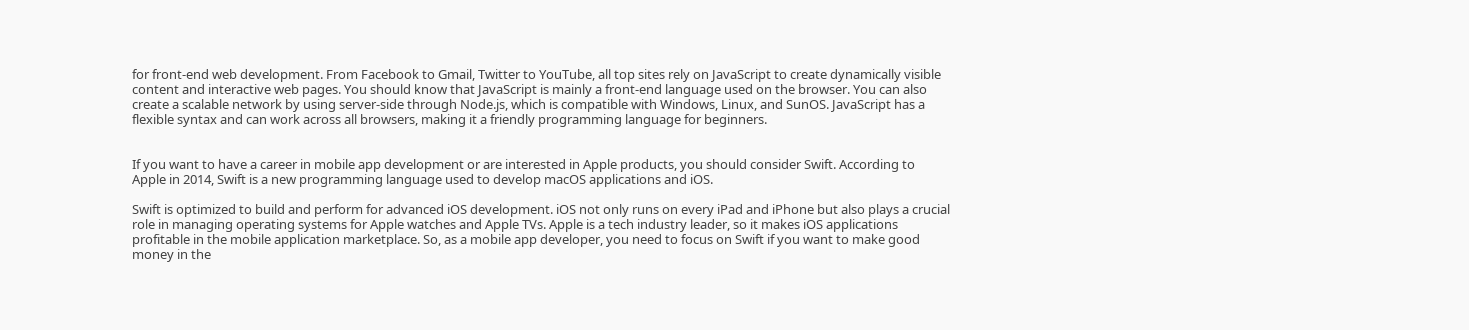for front-end web development. From Facebook to Gmail, Twitter to YouTube, all top sites rely on JavaScript to create dynamically visible content and interactive web pages. You should know that JavaScript is mainly a front-end language used on the browser. You can also create a scalable network by using server-side through Node.js, which is compatible with Windows, Linux, and SunOS. JavaScript has a flexible syntax and can work across all browsers, making it a friendly programming language for beginners.


If you want to have a career in mobile app development or are interested in Apple products, you should consider Swift. According to Apple in 2014, Swift is a new programming language used to develop macOS applications and iOS.

Swift is optimized to build and perform for advanced iOS development. iOS not only runs on every iPad and iPhone but also plays a crucial role in managing operating systems for Apple watches and Apple TVs. Apple is a tech industry leader, so it makes iOS applications profitable in the mobile application marketplace. So, as a mobile app developer, you need to focus on Swift if you want to make good money in the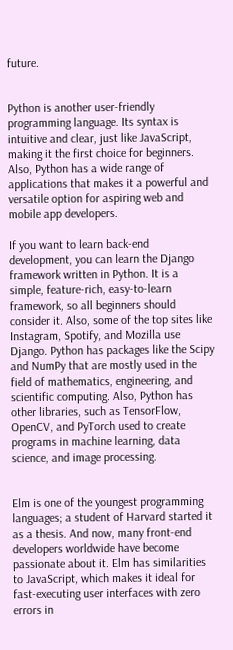future.


Python is another user-friendly programming language. Its syntax is intuitive and clear, just like JavaScript, making it the first choice for beginners. Also, Python has a wide range of applications that makes it a powerful and versatile option for aspiring web and mobile app developers.

If you want to learn back-end development, you can learn the Django framework written in Python. It is a simple, feature-rich, easy-to-learn framework, so all beginners should consider it. Also, some of the top sites like Instagram, Spotify, and Mozilla use Django. Python has packages like the Scipy and NumPy that are mostly used in the field of mathematics, engineering, and scientific computing. Also, Python has other libraries, such as TensorFlow, OpenCV, and PyTorch used to create programs in machine learning, data science, and image processing.


Elm is one of the youngest programming languages; a student of Harvard started it as a thesis. And now, many front-end developers worldwide have become passionate about it. Elm has similarities to JavaScript, which makes it ideal for fast-executing user interfaces with zero errors in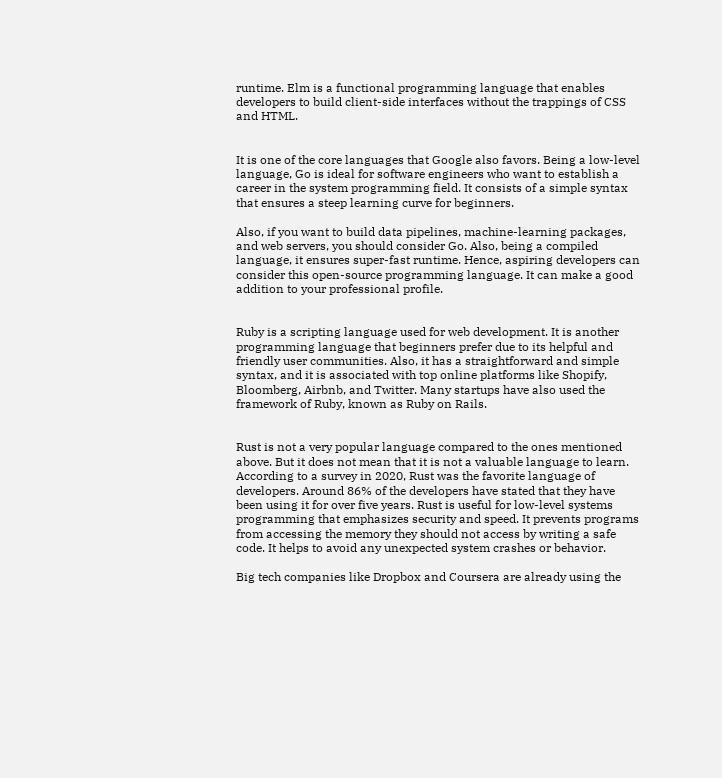runtime. Elm is a functional programming language that enables developers to build client-side interfaces without the trappings of CSS and HTML.


It is one of the core languages that Google also favors. Being a low-level language, Go is ideal for software engineers who want to establish a career in the system programming field. It consists of a simple syntax that ensures a steep learning curve for beginners.

Also, if you want to build data pipelines, machine-learning packages, and web servers, you should consider Go. Also, being a compiled language, it ensures super-fast runtime. Hence, aspiring developers can consider this open-source programming language. It can make a good addition to your professional profile.


Ruby is a scripting language used for web development. It is another programming language that beginners prefer due to its helpful and friendly user communities. Also, it has a straightforward and simple syntax, and it is associated with top online platforms like Shopify, Bloomberg, Airbnb, and Twitter. Many startups have also used the framework of Ruby, known as Ruby on Rails.


Rust is not a very popular language compared to the ones mentioned above. But it does not mean that it is not a valuable language to learn. According to a survey in 2020, Rust was the favorite language of developers. Around 86% of the developers have stated that they have been using it for over five years. Rust is useful for low-level systems programming that emphasizes security and speed. It prevents programs from accessing the memory they should not access by writing a safe code. It helps to avoid any unexpected system crashes or behavior.

Big tech companies like Dropbox and Coursera are already using the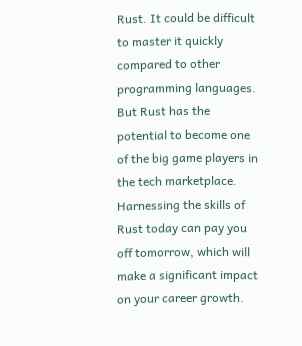Rust. It could be difficult to master it quickly compared to other programming languages. But Rust has the potential to become one of the big game players in the tech marketplace. Harnessing the skills of Rust today can pay you off tomorrow, which will make a significant impact on your career growth.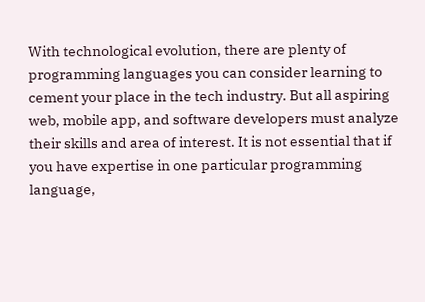With technological evolution, there are plenty of programming languages you can consider learning to cement your place in the tech industry. But all aspiring web, mobile app, and software developers must analyze their skills and area of interest. It is not essential that if you have expertise in one particular programming language,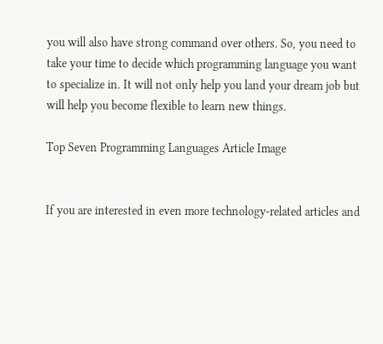you will also have strong command over others. So, you need to take your time to decide which programming language you want to specialize in. It will not only help you land your dream job but will help you become flexible to learn new things.

Top Seven Programming Languages Article Image


If you are interested in even more technology-related articles and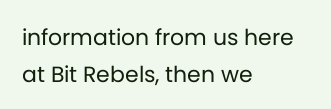information from us here at Bit Rebels, then we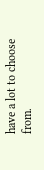have a lot to choose from.